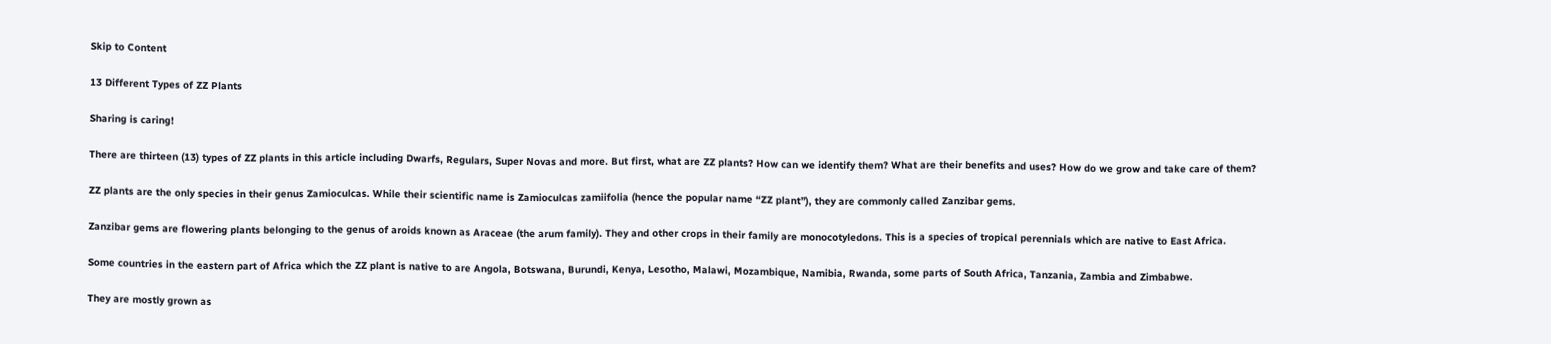Skip to Content

13 Different Types of ZZ Plants

Sharing is caring!

There are thirteen (13) types of ZZ plants in this article including Dwarfs, Regulars, Super Novas and more. But first, what are ZZ plants? How can we identify them? What are their benefits and uses? How do we grow and take care of them?

ZZ plants are the only species in their genus Zamioculcas. While their scientific name is Zamioculcas zamiifolia (hence the popular name “ZZ plant”), they are commonly called Zanzibar gems.

Zanzibar gems are flowering plants belonging to the genus of aroids known as Araceae (the arum family). They and other crops in their family are monocotyledons. This is a species of tropical perennials which are native to East Africa.

Some countries in the eastern part of Africa which the ZZ plant is native to are Angola, Botswana, Burundi, Kenya, Lesotho, Malawi, Mozambique, Namibia, Rwanda, some parts of South Africa, Tanzania, Zambia and Zimbabwe.

They are mostly grown as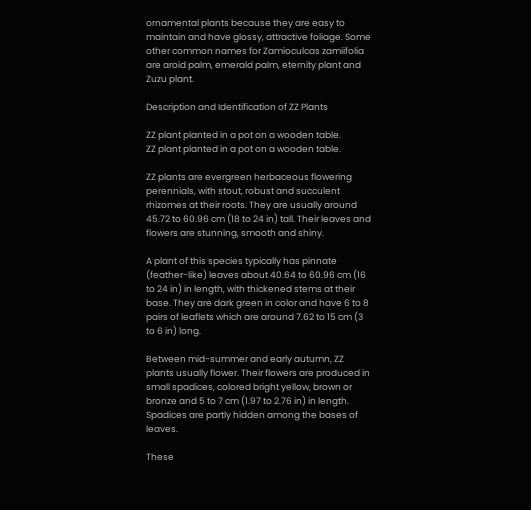ornamental plants because they are easy to maintain and have glossy, attractive foliage. Some other common names for Zamioculcas zamiifolia are aroid palm, emerald palm, eternity plant and Zuzu plant.

Description and Identification of ZZ Plants

ZZ plant planted in a pot on a wooden table.
ZZ plant planted in a pot on a wooden table.

ZZ plants are evergreen herbaceous flowering perennials, with stout, robust and succulent rhizomes at their roots. They are usually around 45.72 to 60.96 cm (18 to 24 in) tall. Their leaves and flowers are stunning, smooth and shiny.

A plant of this species typically has pinnate (feather-like) leaves about 40.64 to 60.96 cm (16 to 24 in) in length, with thickened stems at their base. They are dark green in color and have 6 to 8 pairs of leaflets which are around 7.62 to 15 cm (3 to 6 in) long.

Between mid-summer and early autumn, ZZ plants usually flower. Their flowers are produced in small spadices, colored bright yellow, brown or bronze and 5 to 7 cm (1.97 to 2.76 in) in length. Spadices are partly hidden among the bases of leaves.

These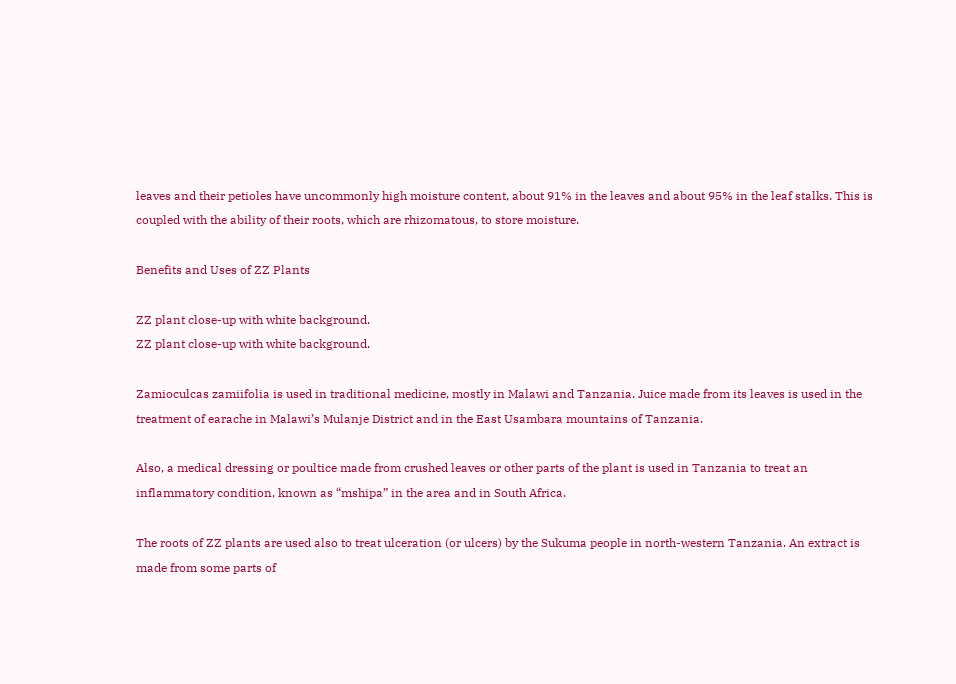leaves and their petioles have uncommonly high moisture content, about 91% in the leaves and about 95% in the leaf stalks. This is coupled with the ability of their roots, which are rhizomatous, to store moisture.

Benefits and Uses of ZZ Plants

ZZ plant close-up with white background.
ZZ plant close-up with white background.

Zamioculcas zamiifolia is used in traditional medicine, mostly in Malawi and Tanzania. Juice made from its leaves is used in the treatment of earache in Malawi’s Mulanje District and in the East Usambara mountains of Tanzania.

Also, a medical dressing or poultice made from crushed leaves or other parts of the plant is used in Tanzania to treat an inflammatory condition, known as “mshipa” in the area and in South Africa.

The roots of ZZ plants are used also to treat ulceration (or ulcers) by the Sukuma people in north-western Tanzania. An extract is made from some parts of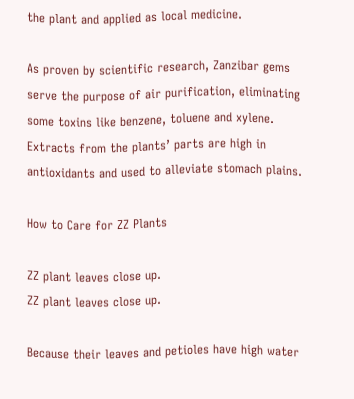the plant and applied as local medicine.

As proven by scientific research, Zanzibar gems serve the purpose of air purification, eliminating some toxins like benzene, toluene and xylene. Extracts from the plants’ parts are high in antioxidants and used to alleviate stomach plains.

How to Care for ZZ Plants

ZZ plant leaves close up.
ZZ plant leaves close up.

Because their leaves and petioles have high water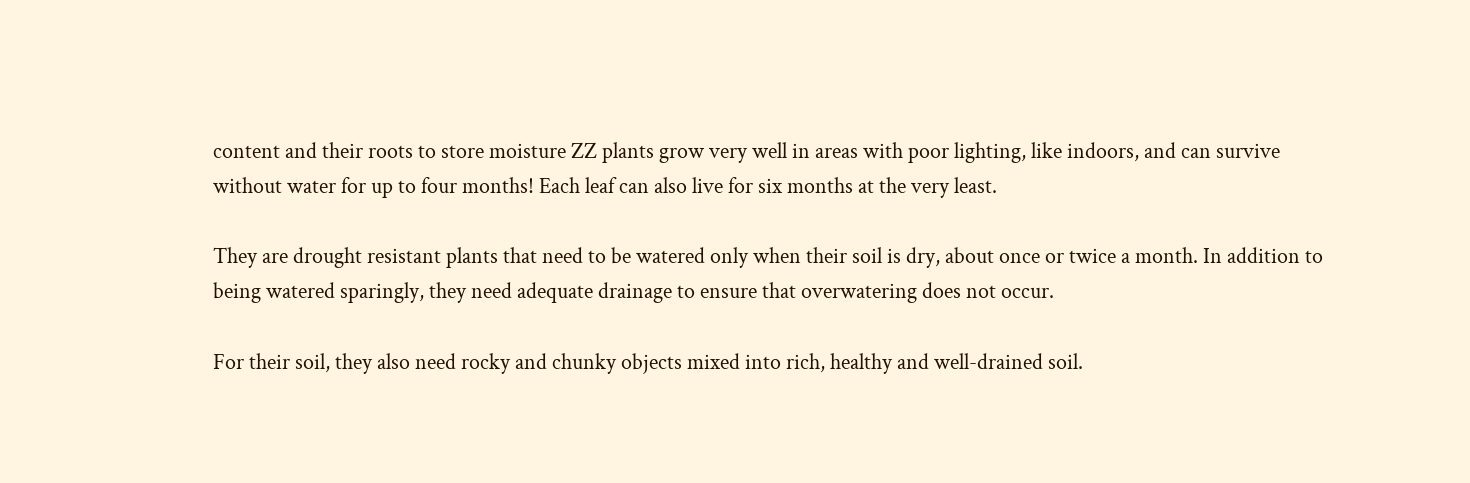content and their roots to store moisture ZZ plants grow very well in areas with poor lighting, like indoors, and can survive without water for up to four months! Each leaf can also live for six months at the very least.

They are drought resistant plants that need to be watered only when their soil is dry, about once or twice a month. In addition to being watered sparingly, they need adequate drainage to ensure that overwatering does not occur.

For their soil, they also need rocky and chunky objects mixed into rich, healthy and well-drained soil.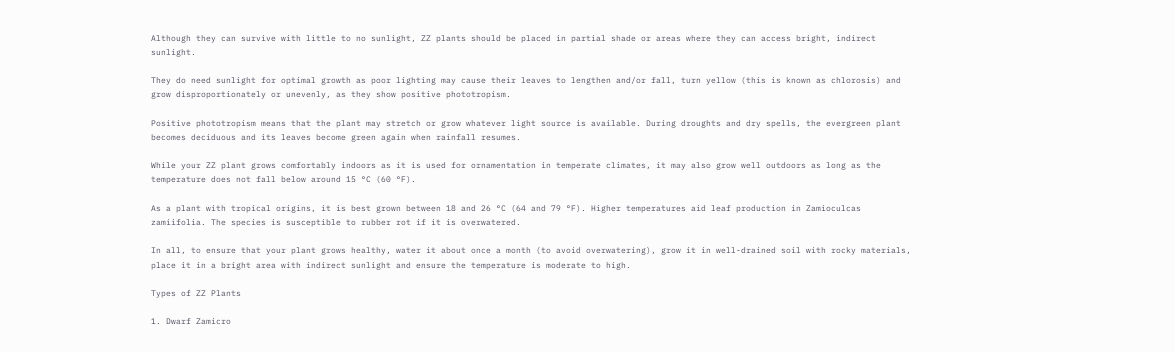Although they can survive with little to no sunlight, ZZ plants should be placed in partial shade or areas where they can access bright, indirect sunlight.

They do need sunlight for optimal growth as poor lighting may cause their leaves to lengthen and/or fall, turn yellow (this is known as chlorosis) and grow disproportionately or unevenly, as they show positive phototropism.

Positive phototropism means that the plant may stretch or grow whatever light source is available. During droughts and dry spells, the evergreen plant becomes deciduous and its leaves become green again when rainfall resumes.

While your ZZ plant grows comfortably indoors as it is used for ornamentation in temperate climates, it may also grow well outdoors as long as the temperature does not fall below around 15 °C (60 °F).

As a plant with tropical origins, it is best grown between 18 and 26 °C (64 and 79 °F). Higher temperatures aid leaf production in Zamioculcas zamiifolia. The species is susceptible to rubber rot if it is overwatered.

In all, to ensure that your plant grows healthy, water it about once a month (to avoid overwatering), grow it in well-drained soil with rocky materials, place it in a bright area with indirect sunlight and ensure the temperature is moderate to high.

Types of ZZ Plants

1. Dwarf Zamicro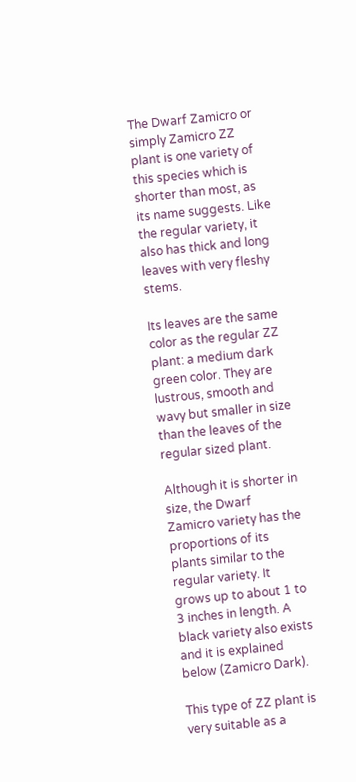The Dwarf Zamicro or simply Zamicro ZZ plant is one variety of this species which is shorter than most, as its name suggests. Like the regular variety, it also has thick and long leaves with very fleshy stems.

Its leaves are the same color as the regular ZZ plant: a medium dark green color. They are lustrous, smooth and wavy but smaller in size than the leaves of the regular sized plant.

Although it is shorter in size, the Dwarf Zamicro variety has the proportions of its plants similar to the regular variety. It grows up to about 1 to 3 inches in length. A black variety also exists and it is explained below (Zamicro Dark).

This type of ZZ plant is very suitable as a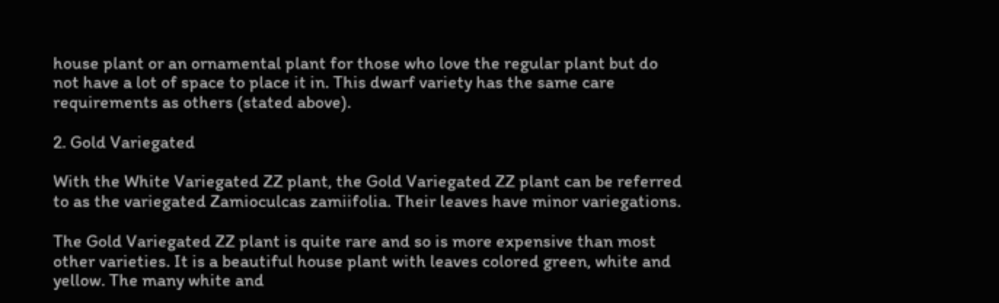house plant or an ornamental plant for those who love the regular plant but do not have a lot of space to place it in. This dwarf variety has the same care requirements as others (stated above).

2. Gold Variegated

With the White Variegated ZZ plant, the Gold Variegated ZZ plant can be referred to as the variegated Zamioculcas zamiifolia. Their leaves have minor variegations.

The Gold Variegated ZZ plant is quite rare and so is more expensive than most other varieties. It is a beautiful house plant with leaves colored green, white and yellow. The many white and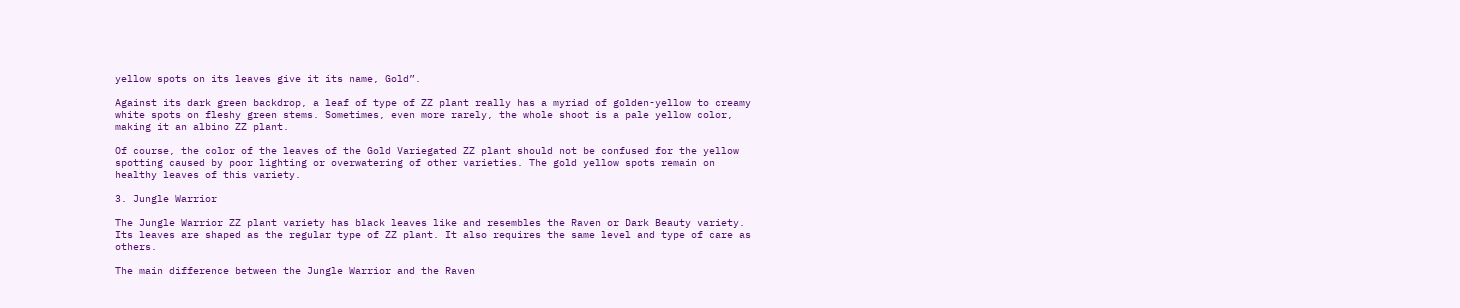yellow spots on its leaves give it its name, Gold”.

Against its dark green backdrop, a leaf of type of ZZ plant really has a myriad of golden-yellow to creamy white spots on fleshy green stems. Sometimes, even more rarely, the whole shoot is a pale yellow color, making it an albino ZZ plant.

Of course, the color of the leaves of the Gold Variegated ZZ plant should not be confused for the yellow spotting caused by poor lighting or overwatering of other varieties. The gold yellow spots remain on healthy leaves of this variety.

3. Jungle Warrior

The Jungle Warrior ZZ plant variety has black leaves like and resembles the Raven or Dark Beauty variety. Its leaves are shaped as the regular type of ZZ plant. It also requires the same level and type of care as others.

The main difference between the Jungle Warrior and the Raven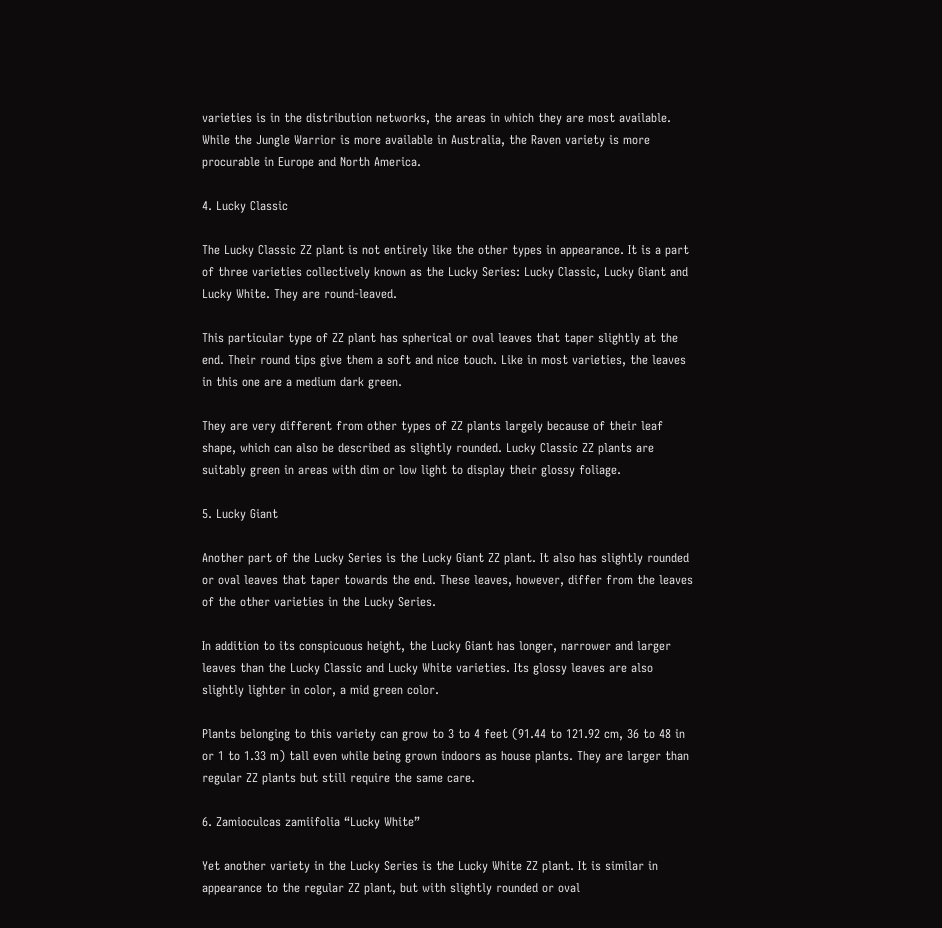varieties is in the distribution networks, the areas in which they are most available. While the Jungle Warrior is more available in Australia, the Raven variety is more procurable in Europe and North America.

4. Lucky Classic

The Lucky Classic ZZ plant is not entirely like the other types in appearance. It is a part of three varieties collectively known as the Lucky Series: Lucky Classic, Lucky Giant and Lucky White. They are round-leaved.

This particular type of ZZ plant has spherical or oval leaves that taper slightly at the end. Their round tips give them a soft and nice touch. Like in most varieties, the leaves in this one are a medium dark green.

They are very different from other types of ZZ plants largely because of their leaf shape, which can also be described as slightly rounded. Lucky Classic ZZ plants are suitably green in areas with dim or low light to display their glossy foliage.

5. Lucky Giant

Another part of the Lucky Series is the Lucky Giant ZZ plant. It also has slightly rounded or oval leaves that taper towards the end. These leaves, however, differ from the leaves of the other varieties in the Lucky Series.

In addition to its conspicuous height, the Lucky Giant has longer, narrower and larger leaves than the Lucky Classic and Lucky White varieties. Its glossy leaves are also slightly lighter in color, a mid green color.

Plants belonging to this variety can grow to 3 to 4 feet (91.44 to 121.92 cm, 36 to 48 in or 1 to 1.33 m) tall even while being grown indoors as house plants. They are larger than regular ZZ plants but still require the same care.

6. Zamioculcas zamiifolia “Lucky White”

Yet another variety in the Lucky Series is the Lucky White ZZ plant. It is similar in appearance to the regular ZZ plant, but with slightly rounded or oval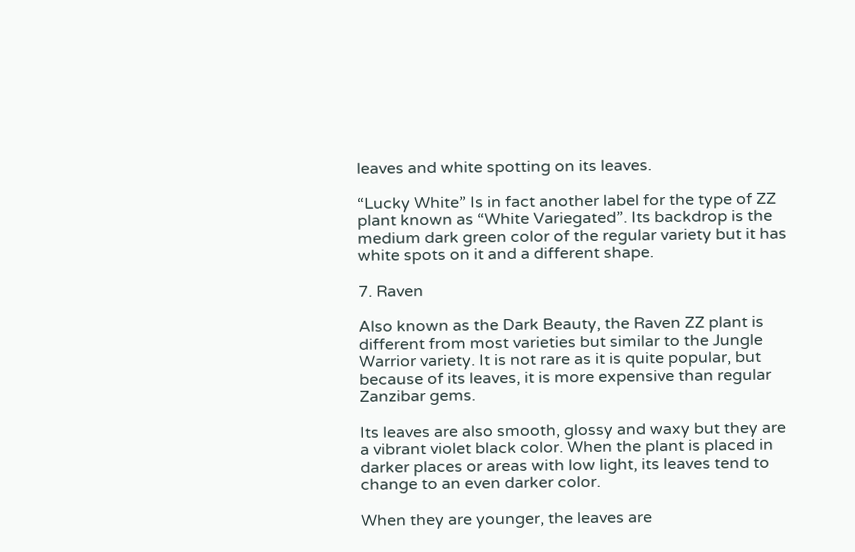leaves and white spotting on its leaves.

“Lucky White” Is in fact another label for the type of ZZ plant known as “White Variegated”. Its backdrop is the medium dark green color of the regular variety but it has white spots on it and a different shape.

7. Raven

Also known as the Dark Beauty, the Raven ZZ plant is different from most varieties but similar to the Jungle Warrior variety. It is not rare as it is quite popular, but because of its leaves, it is more expensive than regular Zanzibar gems.

Its leaves are also smooth, glossy and waxy but they are a vibrant violet black color. When the plant is placed in darker places or areas with low light, its leaves tend to change to an even darker color.

When they are younger, the leaves are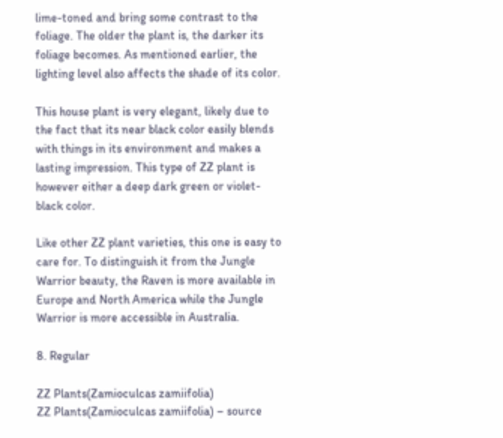lime-toned and bring some contrast to the foliage. The older the plant is, the darker its foliage becomes. As mentioned earlier, the lighting level also affects the shade of its color.

This house plant is very elegant, likely due to the fact that its near black color easily blends with things in its environment and makes a lasting impression. This type of ZZ plant is however either a deep dark green or violet-black color.

Like other ZZ plant varieties, this one is easy to care for. To distinguish it from the Jungle Warrior beauty, the Raven is more available in Europe and North America while the Jungle Warrior is more accessible in Australia.

8. Regular

ZZ Plants(Zamioculcas zamiifolia)
ZZ Plants(Zamioculcas zamiifolia) – source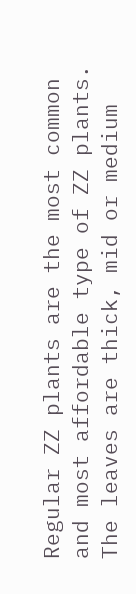Regular ZZ plants are the most common and most affordable type of ZZ plants. The leaves are thick, mid or medium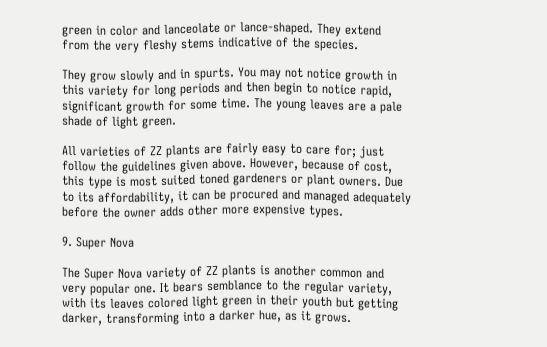green in color and lanceolate or lance-shaped. They extend from the very fleshy stems indicative of the species.

They grow slowly and in spurts. You may not notice growth in this variety for long periods and then begin to notice rapid, significant growth for some time. The young leaves are a pale shade of light green.

All varieties of ZZ plants are fairly easy to care for; just follow the guidelines given above. However, because of cost, this type is most suited toned gardeners or plant owners. Due to its affordability, it can be procured and managed adequately before the owner adds other more expensive types.

9. Super Nova

The Super Nova variety of ZZ plants is another common and very popular one. It bears semblance to the regular variety, with its leaves colored light green in their youth but getting darker, transforming into a darker hue, as it grows.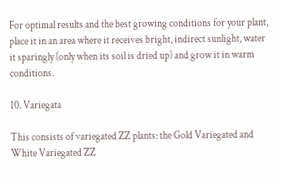For optimal results and the best growing conditions for your plant, place it in an area where it receives bright, indirect sunlight, water it sparingly (only when its soil is dried up) and grow it in warm conditions.

10. Variegata

This consists of variegated ZZ plants: the Gold Variegated and White Variegated ZZ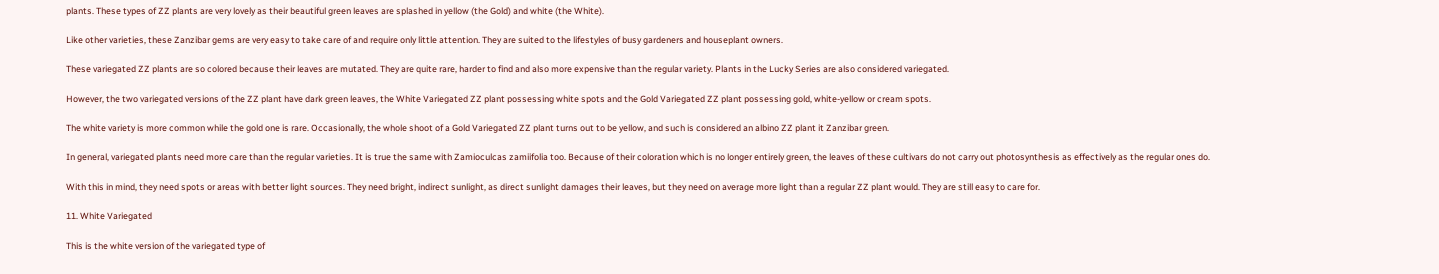plants. These types of ZZ plants are very lovely as their beautiful green leaves are splashed in yellow (the Gold) and white (the White).

Like other varieties, these Zanzibar gems are very easy to take care of and require only little attention. They are suited to the lifestyles of busy gardeners and houseplant owners.

These variegated ZZ plants are so colored because their leaves are mutated. They are quite rare, harder to find and also more expensive than the regular variety. Plants in the Lucky Series are also considered variegated.

However, the two variegated versions of the ZZ plant have dark green leaves, the White Variegated ZZ plant possessing white spots and the Gold Variegated ZZ plant possessing gold, white-yellow or cream spots.

The white variety is more common while the gold one is rare. Occasionally, the whole shoot of a Gold Variegated ZZ plant turns out to be yellow, and such is considered an albino ZZ plant it Zanzibar green.

In general, variegated plants need more care than the regular varieties. It is true the same with Zamioculcas zamiifolia too. Because of their coloration which is no longer entirely green, the leaves of these cultivars do not carry out photosynthesis as effectively as the regular ones do.

With this in mind, they need spots or areas with better light sources. They need bright, indirect sunlight, as direct sunlight damages their leaves, but they need on average more light than a regular ZZ plant would. They are still easy to care for.

11. White Variegated

This is the white version of the variegated type of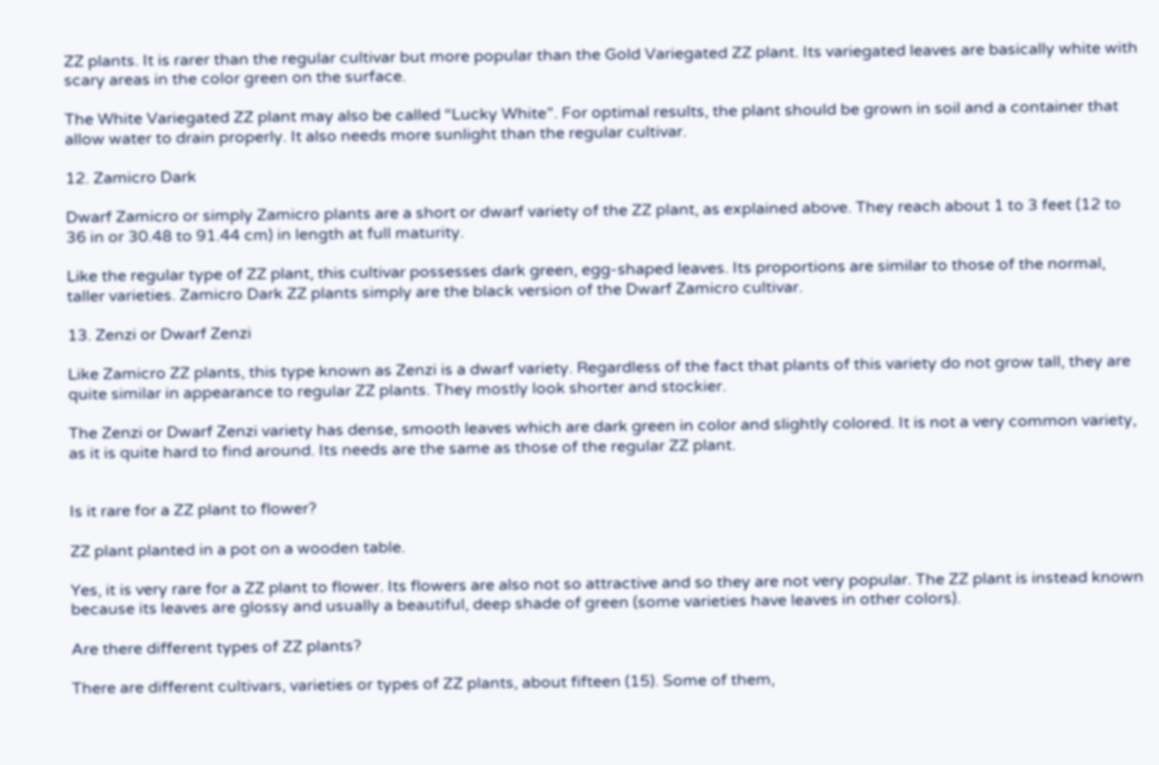ZZ plants. It is rarer than the regular cultivar but more popular than the Gold Variegated ZZ plant. Its variegated leaves are basically white with scary areas in the color green on the surface.

The White Variegated ZZ plant may also be called “Lucky White”. For optimal results, the plant should be grown in soil and a container that allow water to drain properly. It also needs more sunlight than the regular cultivar.

12. Zamicro Dark

Dwarf Zamicro or simply Zamicro plants are a short or dwarf variety of the ZZ plant, as explained above. They reach about 1 to 3 feet (12 to 36 in or 30.48 to 91.44 cm) in length at full maturity.

Like the regular type of ZZ plant, this cultivar possesses dark green, egg-shaped leaves. Its proportions are similar to those of the normal, taller varieties. Zamicro Dark ZZ plants simply are the black version of the Dwarf Zamicro cultivar.

13. Zenzi or Dwarf Zenzi

Like Zamicro ZZ plants, this type known as Zenzi is a dwarf variety. Regardless of the fact that plants of this variety do not grow tall, they are quite similar in appearance to regular ZZ plants. They mostly look shorter and stockier.

The Zenzi or Dwarf Zenzi variety has dense, smooth leaves which are dark green in color and slightly colored. It is not a very common variety, as it is quite hard to find around. Its needs are the same as those of the regular ZZ plant.


Is it rare for a ZZ plant to flower?

ZZ plant planted in a pot on a wooden table.

Yes, it is very rare for a ZZ plant to flower. Its flowers are also not so attractive and so they are not very popular. The ZZ plant is instead known because its leaves are glossy and usually a beautiful, deep shade of green (some varieties have leaves in other colors).

Are there different types of ZZ plants?

There are different cultivars, varieties or types of ZZ plants, about fifteen (15). Some of them,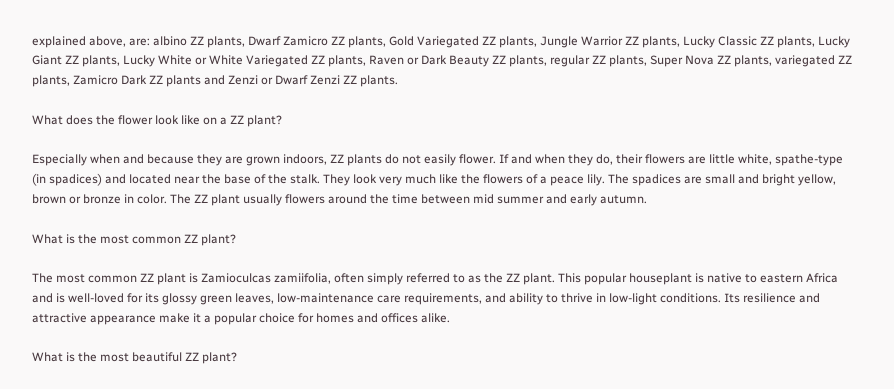explained above, are: albino ZZ plants, Dwarf Zamicro ZZ plants, Gold Variegated ZZ plants, Jungle Warrior ZZ plants, Lucky Classic ZZ plants, Lucky Giant ZZ plants, Lucky White or White Variegated ZZ plants, Raven or Dark Beauty ZZ plants, regular ZZ plants, Super Nova ZZ plants, variegated ZZ plants, Zamicro Dark ZZ plants and Zenzi or Dwarf Zenzi ZZ plants.

What does the flower look like on a ZZ plant?

Especially when and because they are grown indoors, ZZ plants do not easily flower. If and when they do, their flowers are little white, spathe-type (in spadices) and located near the base of the stalk. They look very much like the flowers of a peace lily. The spadices are small and bright yellow, brown or bronze in color. The ZZ plant usually flowers around the time between mid summer and early autumn.

What is the most common ZZ plant?

The most common ZZ plant is Zamioculcas zamiifolia, often simply referred to as the ZZ plant. This popular houseplant is native to eastern Africa and is well-loved for its glossy green leaves, low-maintenance care requirements, and ability to thrive in low-light conditions. Its resilience and attractive appearance make it a popular choice for homes and offices alike.

What is the most beautiful ZZ plant?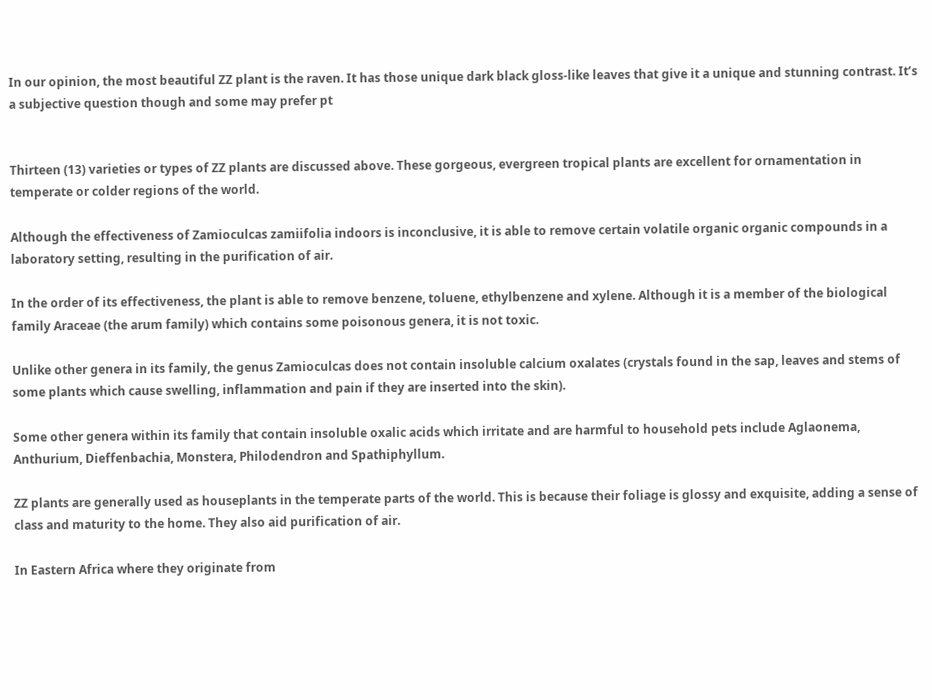In our opinion, the most beautiful ZZ plant is the raven. It has those unique dark black gloss-like leaves that give it a unique and stunning contrast. It’s a subjective question though and some may prefer pt


Thirteen (13) varieties or types of ZZ plants are discussed above. These gorgeous, evergreen tropical plants are excellent for ornamentation in temperate or colder regions of the world.

Although the effectiveness of Zamioculcas zamiifolia indoors is inconclusive, it is able to remove certain volatile organic organic compounds in a laboratory setting, resulting in the purification of air.

In the order of its effectiveness, the plant is able to remove benzene, toluene, ethylbenzene and xylene. Although it is a member of the biological family Araceae (the arum family) which contains some poisonous genera, it is not toxic.

Unlike other genera in its family, the genus Zamioculcas does not contain insoluble calcium oxalates (crystals found in the sap, leaves and stems of some plants which cause swelling, inflammation and pain if they are inserted into the skin).

Some other genera within its family that contain insoluble oxalic acids which irritate and are harmful to household pets include Aglaonema, Anthurium, Dieffenbachia, Monstera, Philodendron and Spathiphyllum.

ZZ plants are generally used as houseplants in the temperate parts of the world. This is because their foliage is glossy and exquisite, adding a sense of class and maturity to the home. They also aid purification of air.

In Eastern Africa where they originate from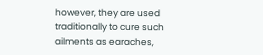however, they are used traditionally to cure such ailments as earaches,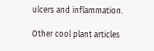ulcers and inflammation.

Other cool plant articles